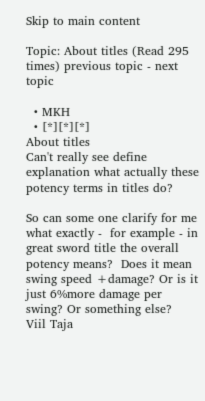Skip to main content

Topic: About titles (Read 295 times) previous topic - next topic

  • MKH
  • [*][*][*]
About titles
Can't really see define explanation what actually these potency terms in titles do?

So can some one clarify for me what exactly -  for example - in great sword title the overall potency means?  Does it mean swing speed +damage? Or is it just 6%more damage per swing? Or something else?
Viil Taja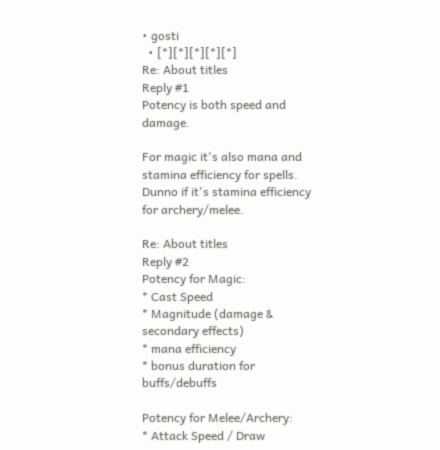• gosti
  • [*][*][*][*][*]
Re: About titles
Reply #1
Potency is both speed and damage.

For magic it's also mana and stamina efficiency for spells. Dunno if it's stamina efficiency for archery/melee.

Re: About titles
Reply #2
Potency for Magic:
* Cast Speed
* Magnitude (damage & secondary effects)
* mana efficiency
* bonus duration for buffs/debuffs

Potency for Melee/Archery:
* Attack Speed / Draw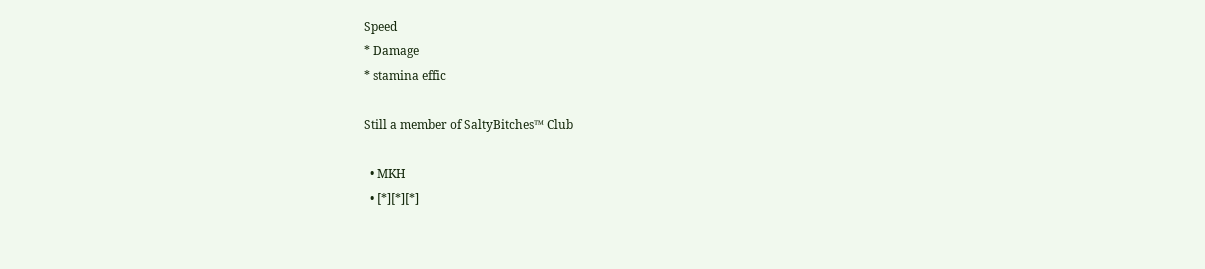Speed
* Damage
* stamina effic

Still a member of SaltyBitches™ Club

  • MKH
  • [*][*][*]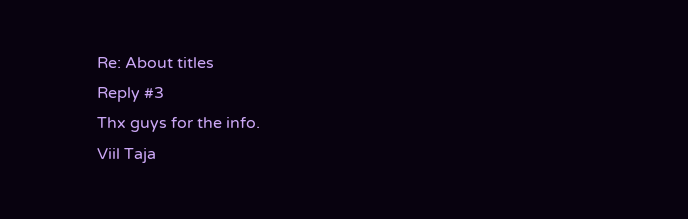Re: About titles
Reply #3
Thx guys for the info.
Viil Taja